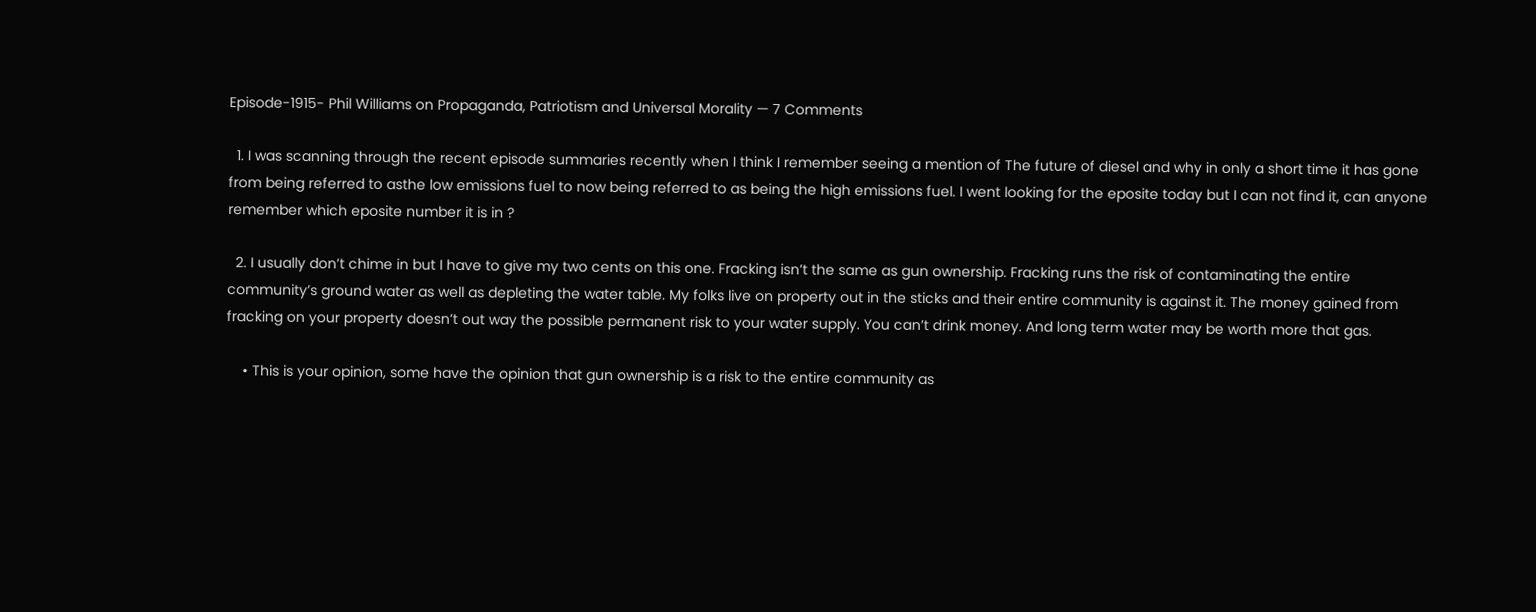Episode-1915- Phil Williams on Propaganda, Patriotism and Universal Morality — 7 Comments

  1. I was scanning through the recent episode summaries recently when I think I remember seeing a mention of The future of diesel and why in only a short time it has gone from being referred to asthe low emissions fuel to now being referred to as being the high emissions fuel. I went looking for the eposite today but I can not find it, can anyone remember which eposite number it is in ?

  2. I usually don’t chime in but I have to give my two cents on this one. Fracking isn’t the same as gun ownership. Fracking runs the risk of contaminating the entire community’s ground water as well as depleting the water table. My folks live on property out in the sticks and their entire community is against it. The money gained from fracking on your property doesn’t out way the possible permanent risk to your water supply. You can’t drink money. And long term water may be worth more that gas.

    • This is your opinion, some have the opinion that gun ownership is a risk to the entire community as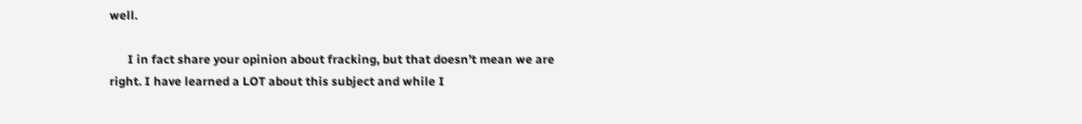well.

      I in fact share your opinion about fracking, but that doesn’t mean we are right. I have learned a LOT about this subject and while I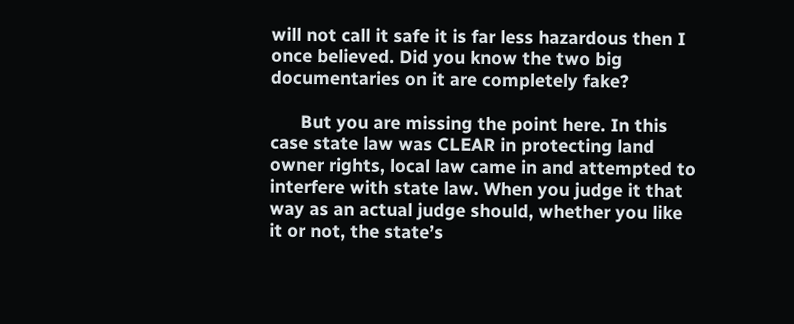will not call it safe it is far less hazardous then I once believed. Did you know the two big documentaries on it are completely fake?

      But you are missing the point here. In this case state law was CLEAR in protecting land owner rights, local law came in and attempted to interfere with state law. When you judge it that way as an actual judge should, whether you like it or not, the state’s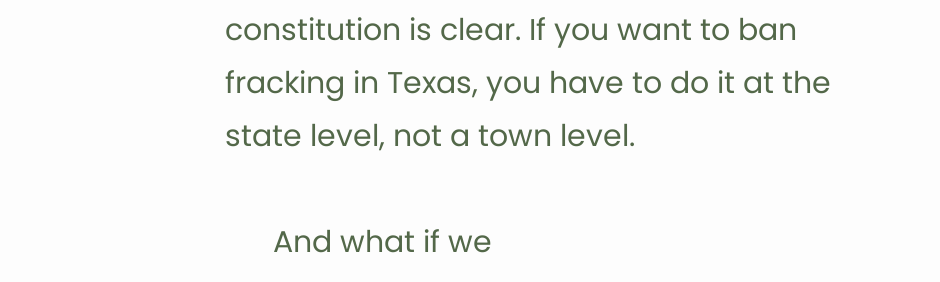constitution is clear. If you want to ban fracking in Texas, you have to do it at the state level, not a town level.

      And what if we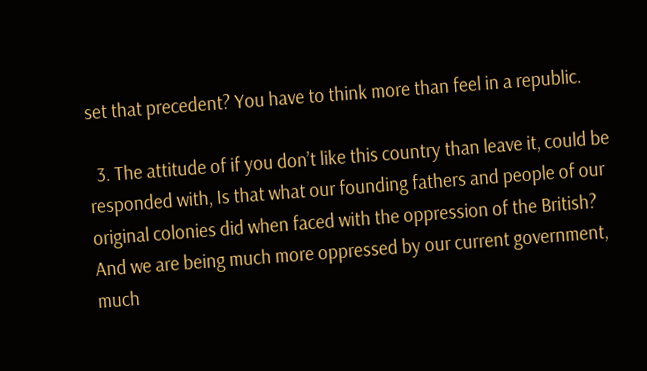set that precedent? You have to think more than feel in a republic.

  3. The attitude of if you don’t like this country than leave it, could be responded with, Is that what our founding fathers and people of our original colonies did when faced with the oppression of the British? And we are being much more oppressed by our current government, much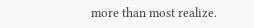more than most realize.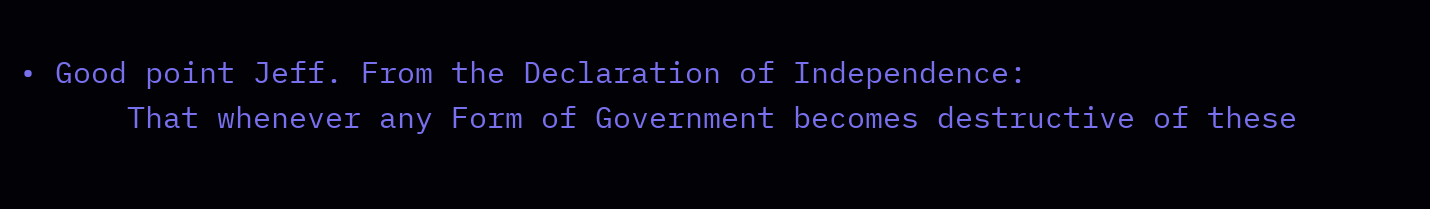• Good point Jeff. From the Declaration of Independence:
      That whenever any Form of Government becomes destructive of these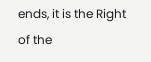ends, it is the Right of the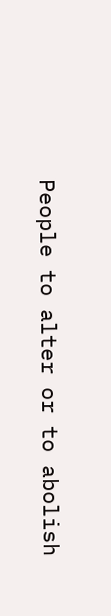People to alter or to abolish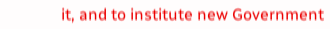it, and to institute new Government